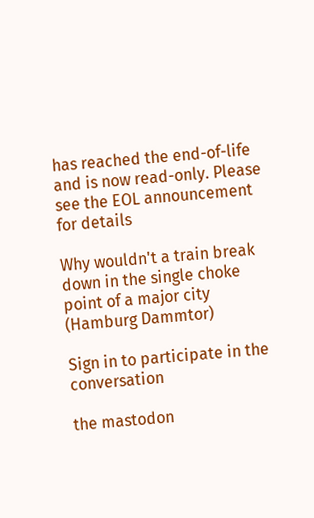has reached the end-of-life and is now read-only. Please see the EOL announcement for details

Why wouldn't a train break down in the single choke point of a major city (Hamburg Dammtor)

Sign in to participate in the conversation

the mastodon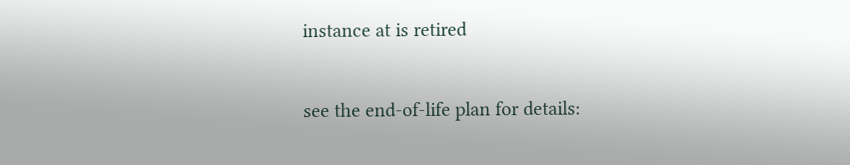instance at is retired

see the end-of-life plan for details: